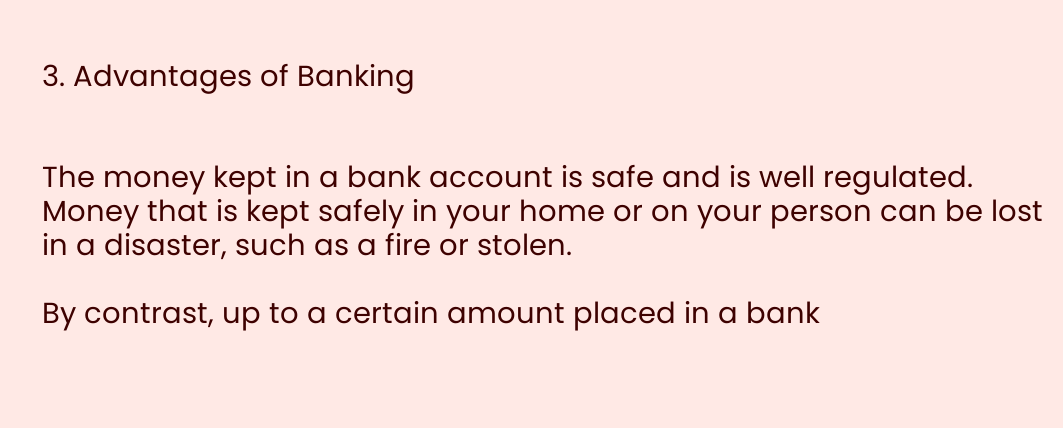3. Advantages of Banking


The money kept in a bank account is safe and is well regulated. Money that is kept safely in your home or on your person can be lost in a disaster, such as a fire or stolen.

By contrast, up to a certain amount placed in a bank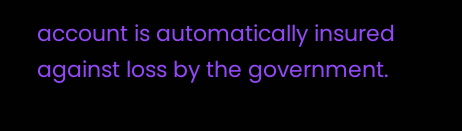account is automatically insured against loss by the government.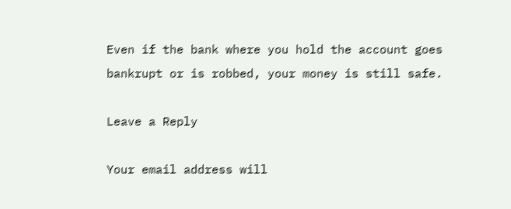Even if the bank where you hold the account goes bankrupt or is robbed, your money is still safe.

Leave a Reply

Your email address will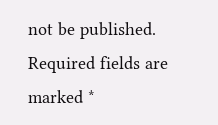not be published. Required fields are marked *